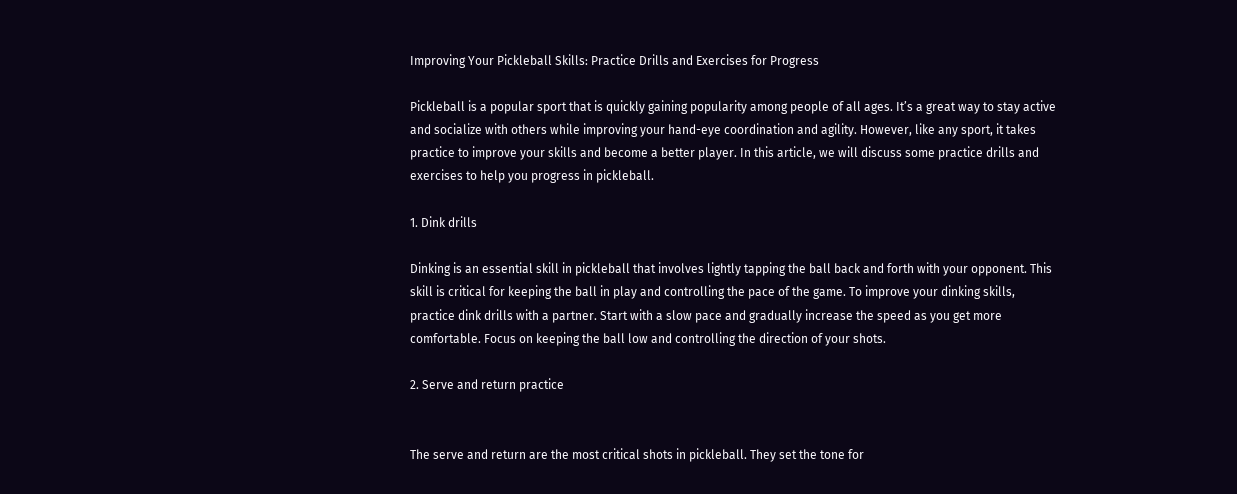Improving Your Pickleball Skills: Practice Drills and Exercises for Progress

Pickleball is a popular sport that is quickly gaining popularity among people of all ages. It’s a great way to stay active and socialize with others while improving your hand-eye coordination and agility. However, like any sport, it takes practice to improve your skills and become a better player. In this article, we will discuss some practice drills and exercises to help you progress in pickleball.

1. Dink drills

Dinking is an essential skill in pickleball that involves lightly tapping the ball back and forth with your opponent. This skill is critical for keeping the ball in play and controlling the pace of the game. To improve your dinking skills, practice dink drills with a partner. Start with a slow pace and gradually increase the speed as you get more comfortable. Focus on keeping the ball low and controlling the direction of your shots.

2. Serve and return practice


The serve and return are the most critical shots in pickleball. They set the tone for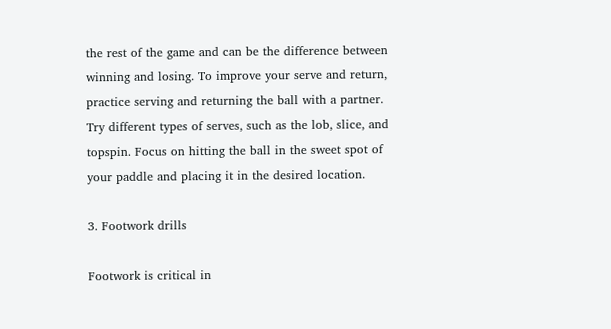the rest of the game and can be the difference between winning and losing. To improve your serve and return, practice serving and returning the ball with a partner. Try different types of serves, such as the lob, slice, and topspin. Focus on hitting the ball in the sweet spot of your paddle and placing it in the desired location.

3. Footwork drills

Footwork is critical in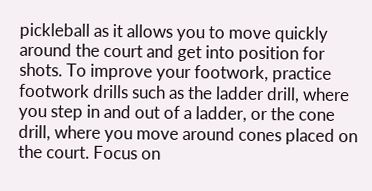pickleball as it allows you to move quickly around the court and get into position for shots. To improve your footwork, practice footwork drills such as the ladder drill, where you step in and out of a ladder, or the cone drill, where you move around cones placed on the court. Focus on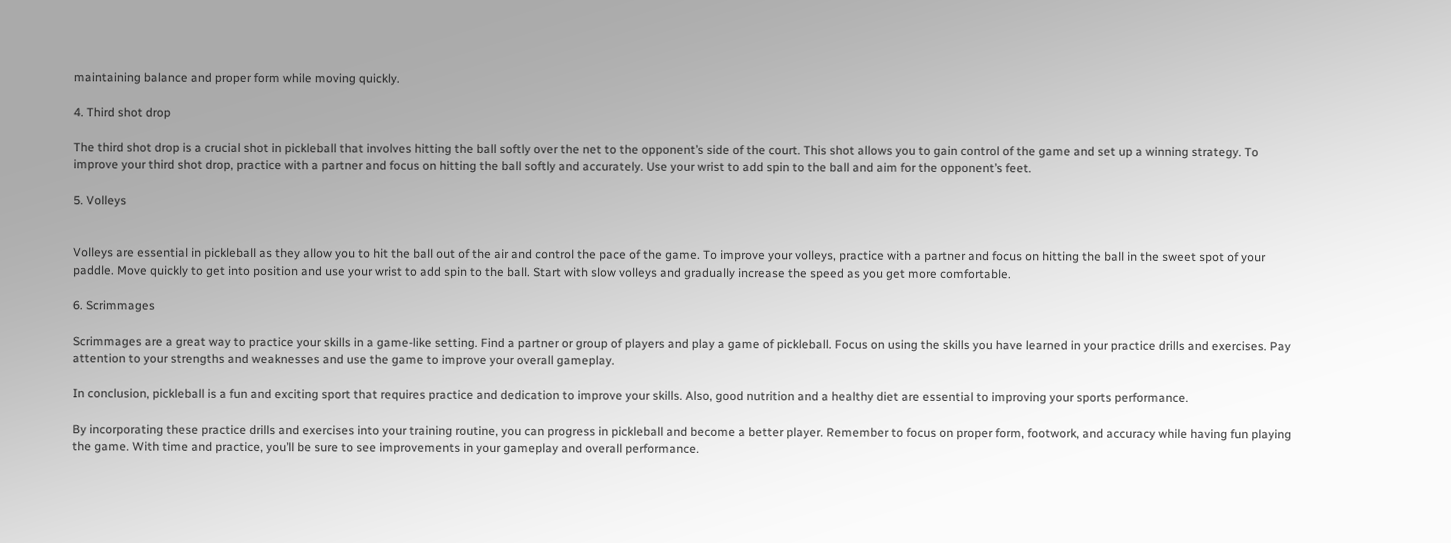maintaining balance and proper form while moving quickly.

4. Third shot drop

The third shot drop is a crucial shot in pickleball that involves hitting the ball softly over the net to the opponent’s side of the court. This shot allows you to gain control of the game and set up a winning strategy. To improve your third shot drop, practice with a partner and focus on hitting the ball softly and accurately. Use your wrist to add spin to the ball and aim for the opponent’s feet.

5. Volleys


Volleys are essential in pickleball as they allow you to hit the ball out of the air and control the pace of the game. To improve your volleys, practice with a partner and focus on hitting the ball in the sweet spot of your paddle. Move quickly to get into position and use your wrist to add spin to the ball. Start with slow volleys and gradually increase the speed as you get more comfortable.

6. Scrimmages

Scrimmages are a great way to practice your skills in a game-like setting. Find a partner or group of players and play a game of pickleball. Focus on using the skills you have learned in your practice drills and exercises. Pay attention to your strengths and weaknesses and use the game to improve your overall gameplay.

In conclusion, pickleball is a fun and exciting sport that requires practice and dedication to improve your skills. Also, good nutrition and a healthy diet are essential to improving your sports performance.

By incorporating these practice drills and exercises into your training routine, you can progress in pickleball and become a better player. Remember to focus on proper form, footwork, and accuracy while having fun playing the game. With time and practice, you’ll be sure to see improvements in your gameplay and overall performance.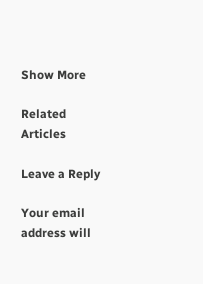Show More

Related Articles

Leave a Reply

Your email address will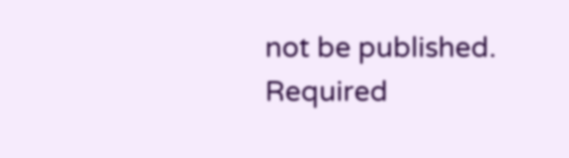not be published. Required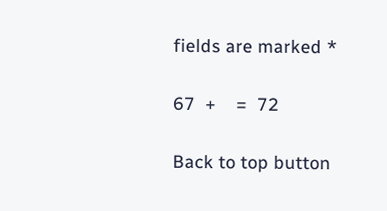fields are marked *

67  +    =  72

Back to top button